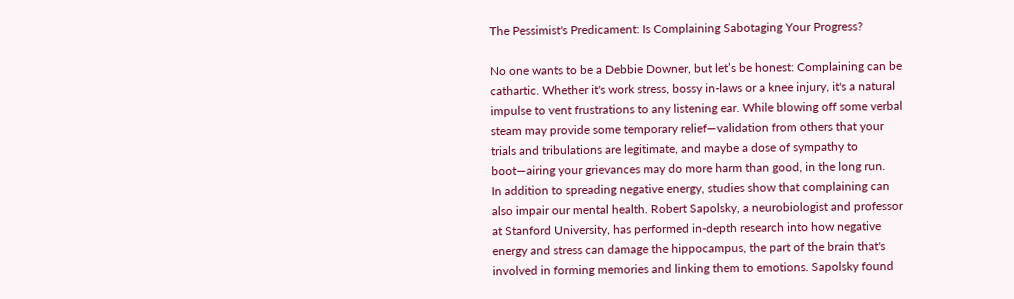The Pessimist's Predicament: Is Complaining Sabotaging Your Progress?

No one wants to be a Debbie Downer, but let’s be honest: Complaining can be cathartic. Whether it's work stress, bossy in-laws or a knee injury, it's a natural impulse to vent frustrations to any listening ear. While blowing off some verbal steam may provide some temporary relief—validation from others that your trials and tribulations are legitimate, and maybe a dose of sympathy to boot—airing your grievances may do more harm than good, in the long run.
In addition to spreading negative energy, studies show that complaining can also impair our mental health. Robert Sapolsky, a neurobiologist and professor at Stanford University, has performed in-depth research into how negative energy and stress can damage the hippocampus, the part of the brain that's involved in forming memories and linking them to emotions. Sapolsky found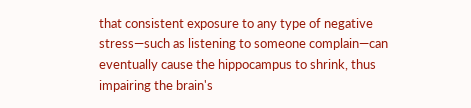that consistent exposure to any type of negative stress—such as listening to someone complain—can eventually cause the hippocampus to shrink, thus impairing the brain's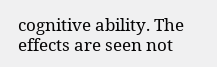cognitive ability. The effects are seen not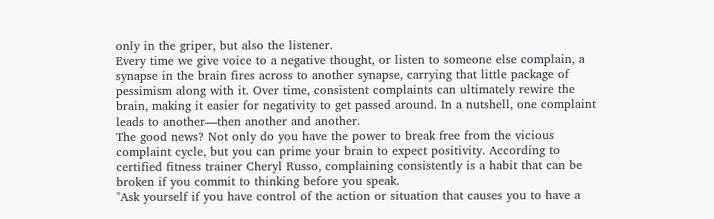only in the griper, but also the listener.
Every time we give voice to a negative thought, or listen to someone else complain, a synapse in the brain fires across to another synapse, carrying that little package of pessimism along with it. Over time, consistent complaints can ultimately rewire the brain, making it easier for negativity to get passed around. In a nutshell, one complaint leads to another—then another and another.
The good news? Not only do you have the power to break free from the vicious complaint cycle, but you can prime your brain to expect positivity. According to certified fitness trainer Cheryl Russo, complaining consistently is a habit that can be broken if you commit to thinking before you speak.
"Ask yourself if you have control of the action or situation that causes you to have a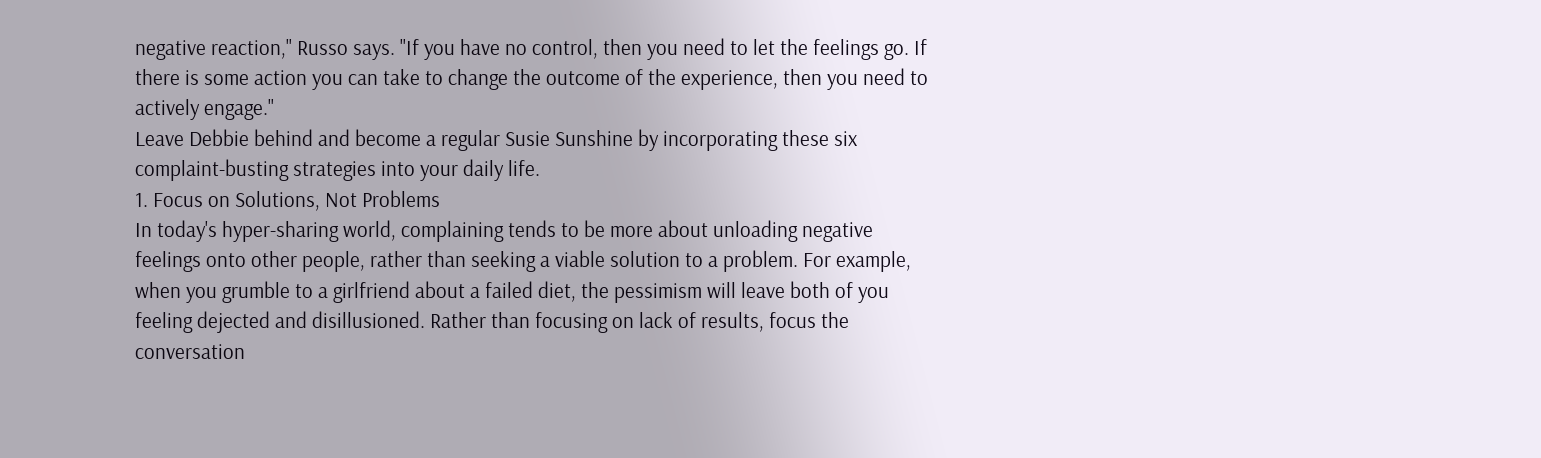negative reaction," Russo says. "If you have no control, then you need to let the feelings go. If there is some action you can take to change the outcome of the experience, then you need to actively engage."
Leave Debbie behind and become a regular Susie Sunshine by incorporating these six complaint-busting strategies into your daily life.
1. Focus on Solutions, Not Problems
In today's hyper-sharing world, complaining tends to be more about unloading negative feelings onto other people, rather than seeking a viable solution to a problem. For example, when you grumble to a girlfriend about a failed diet, the pessimism will leave both of you feeling dejected and disillusioned. Rather than focusing on lack of results, focus the conversation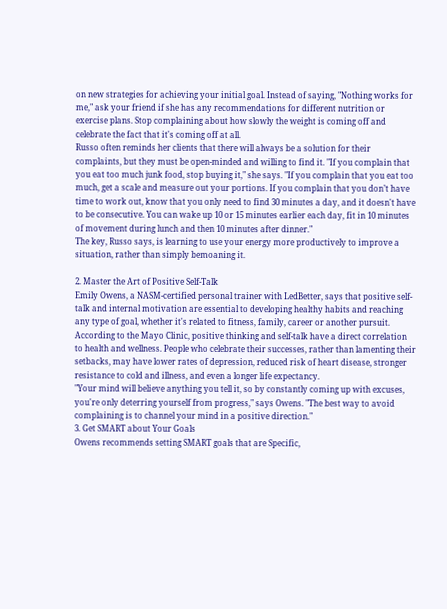on new strategies for achieving your initial goal. Instead of saying, "Nothing works for me," ask your friend if she has any recommendations for different nutrition or exercise plans. Stop complaining about how slowly the weight is coming off and celebrate the fact that it's coming off at all.
Russo often reminds her clients that there will always be a solution for their complaints, but they must be open-minded and willing to find it. "If you complain that you eat too much junk food, stop buying it," she says. "If you complain that you eat too much, get a scale and measure out your portions. If you complain that you don’t have time to work out, know that you only need to find 30 minutes a day, and it doesn't have to be consecutive. You can wake up 10 or 15 minutes earlier each day, fit in 10 minutes of movement during lunch and then 10 minutes after dinner."
The key, Russo says, is learning to use your energy more productively to improve a situation, rather than simply bemoaning it.

2. Master the Art of Positive Self-Talk
Emily Owens, a NASM-certified personal trainer with LedBetter, says that positive self-talk and internal motivation are essential to developing healthy habits and reaching any type of goal, whether it's related to fitness, family, career or another pursuit.
According to the Mayo Clinic, positive thinking and self-talk have a direct correlation to health and wellness. People who celebrate their successes, rather than lamenting their setbacks, may have lower rates of depression, reduced risk of heart disease, stronger resistance to cold and illness, and even a longer life expectancy.
"Your mind will believe anything you tell it, so by constantly coming up with excuses, you're only deterring yourself from progress," says Owens. "The best way to avoid complaining is to channel your mind in a positive direction."
3. Get SMART about Your Goals
Owens recommends setting SMART goals that are Specific,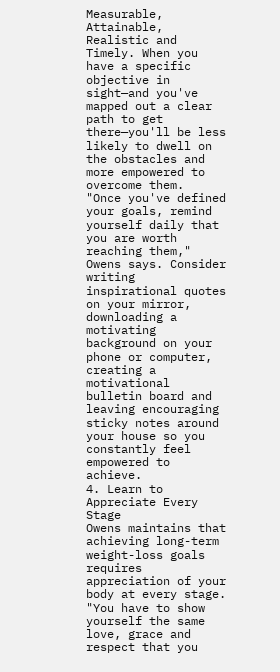Measurable, Attainable, Realistic and Timely. When you have a specific objective in sight—and you've mapped out a clear path to get there—you'll be less likely to dwell on the obstacles and more empowered to overcome them.
"Once you've defined your goals, remind yourself daily that you are worth reaching them," Owens says. Consider writing inspirational quotes on your mirror, downloading a motivating background on your phone or computer, creating a motivational bulletin board and leaving encouraging sticky notes around your house so you constantly feel empowered to achieve.
4. Learn to Appreciate Every Stage
Owens maintains that achieving long-term weight-loss goals requires appreciation of your body at every stage. "You have to show yourself the same love, grace and respect that you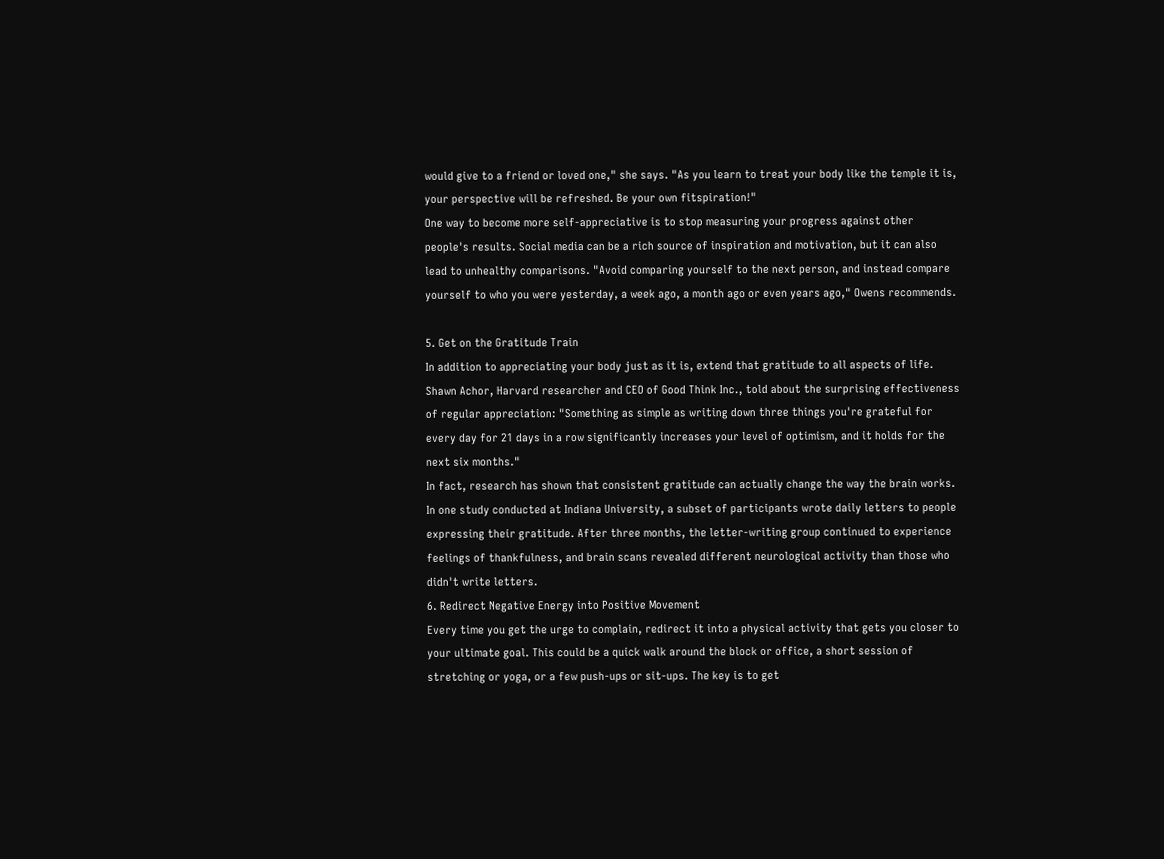would give to a friend or loved one," she says. "As you learn to treat your body like the temple it is, your perspective will be refreshed. Be your own fitspiration!"
One way to become more self-appreciative is to stop measuring your progress against other people's results. Social media can be a rich source of inspiration and motivation, but it can also lead to unhealthy comparisons. "Avoid comparing yourself to the next person, and instead compare yourself to who you were yesterday, a week ago, a month ago or even years ago," Owens recommends.

5. Get on the Gratitude Train
In addition to appreciating your body just as it is, extend that gratitude to all aspects of life. Shawn Achor, Harvard researcher and CEO of Good Think Inc., told about the surprising effectiveness of regular appreciation: "Something as simple as writing down three things you're grateful for every day for 21 days in a row significantly increases your level of optimism, and it holds for the next six months."
In fact, research has shown that consistent gratitude can actually change the way the brain works. In one study conducted at Indiana University, a subset of participants wrote daily letters to people expressing their gratitude. After three months, the letter-writing group continued to experience feelings of thankfulness, and brain scans revealed different neurological activity than those who didn't write letters.
6. Redirect Negative Energy into Positive Movement
Every time you get the urge to complain, redirect it into a physical activity that gets you closer to your ultimate goal. This could be a quick walk around the block or office, a short session of stretching or yoga, or a few push-ups or sit-ups. The key is to get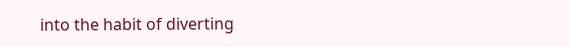into the habit of diverting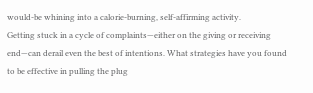would-be whining into a calorie-burning, self-affirming activity.
Getting stuck in a cycle of complaints—either on the giving or receiving end—can derail even the best of intentions. What strategies have you found to be effective in pulling the plug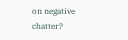on negative chatter?